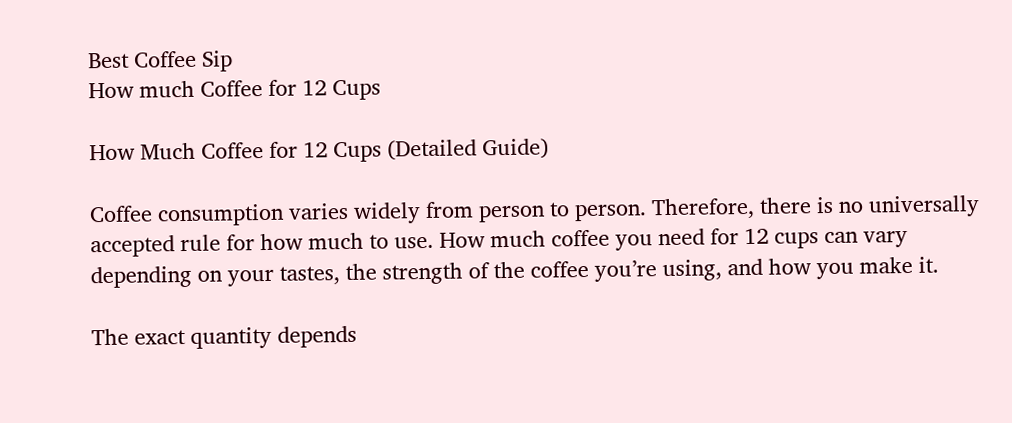Best Coffee Sip
How much Coffee for 12 Cups

How Much Coffee for 12 Cups (Detailed Guide)

Coffee consumption varies widely from person to person. Therefore, there is no universally accepted rule for how much to use. How much coffee you need for 12 cups can vary depending on your tastes, the strength of the coffee you’re using, and how you make it.

The exact quantity depends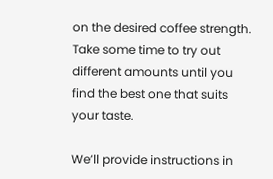on the desired coffee strength. Take some time to try out different amounts until you find the best one that suits your taste.

We’ll provide instructions in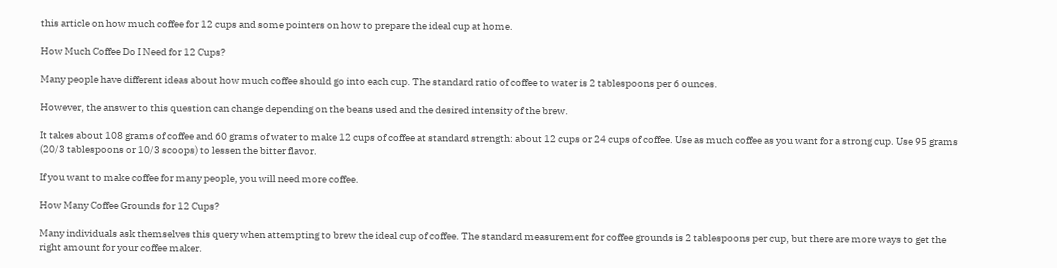this article on how much coffee for 12 cups and some pointers on how to prepare the ideal cup at home.

How Much Coffee Do I Need for 12 Cups?

Many people have different ideas about how much coffee should go into each cup. The standard ratio of coffee to water is 2 tablespoons per 6 ounces.

However, the answer to this question can change depending on the beans used and the desired intensity of the brew.

It takes about 108 grams of coffee and 60 grams of water to make 12 cups of coffee at standard strength: about 12 cups or 24 cups of coffee. Use as much coffee as you want for a strong cup. Use 95 grams (20/3 tablespoons or 10/3 scoops) to lessen the bitter flavor.

If you want to make coffee for many people, you will need more coffee.

How Many Coffee Grounds for 12 Cups?

Many individuals ask themselves this query when attempting to brew the ideal cup of coffee. The standard measurement for coffee grounds is 2 tablespoons per cup, but there are more ways to get the right amount for your coffee maker.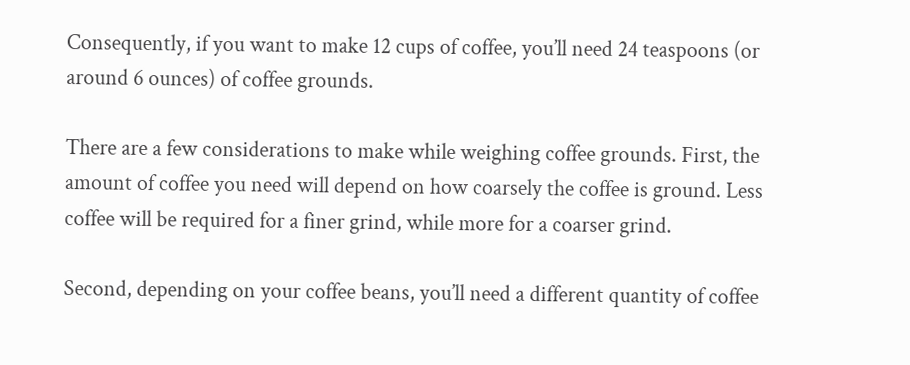Consequently, if you want to make 12 cups of coffee, you’ll need 24 teaspoons (or around 6 ounces) of coffee grounds.

There are a few considerations to make while weighing coffee grounds. First, the amount of coffee you need will depend on how coarsely the coffee is ground. Less coffee will be required for a finer grind, while more for a coarser grind.

Second, depending on your coffee beans, you’ll need a different quantity of coffee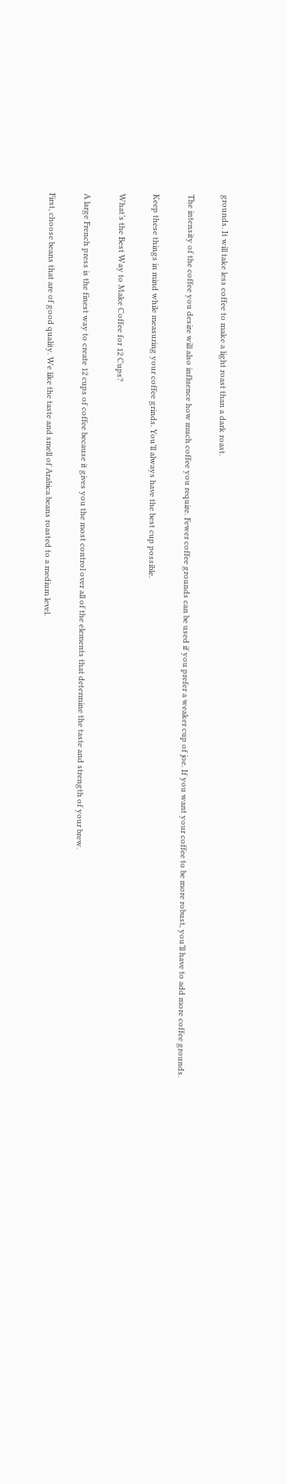grounds. It will take less coffee to make a light roast than a dark roast.

The intensity of the coffee you desire will also influence how much coffee you require. Fewer coffee grounds can be used if you prefer a weaker cup of joe. If you want your coffee to be more robust, you’ll have to add more coffee grounds.

Keep these things in mind while measuring your coffee grinds. You’ll always have the best cup possible.

What’s the Best Way to Make Coffee for 12 Cups?

A large French press is the finest way to create 12 cups of coffee because it gives you the most control over all of the elements that determine the taste and strength of your brew.

First, choose beans that are of good quality. We like the taste and smell of Arabica beans roasted to a medium level.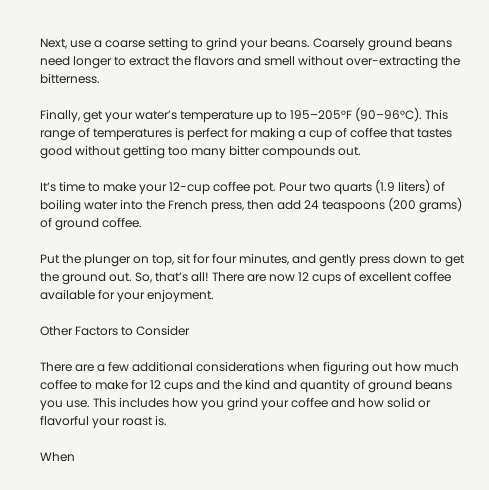Next, use a coarse setting to grind your beans. Coarsely ground beans need longer to extract the flavors and smell without over-extracting the bitterness.

Finally, get your water’s temperature up to 195–205°F (90–96°C). This range of temperatures is perfect for making a cup of coffee that tastes good without getting too many bitter compounds out.

It’s time to make your 12-cup coffee pot. Pour two quarts (1.9 liters) of boiling water into the French press, then add 24 teaspoons (200 grams) of ground coffee.

Put the plunger on top, sit for four minutes, and gently press down to get the ground out. So, that’s all! There are now 12 cups of excellent coffee available for your enjoyment.

Other Factors to Consider

There are a few additional considerations when figuring out how much coffee to make for 12 cups and the kind and quantity of ground beans you use. This includes how you grind your coffee and how solid or flavorful your roast is.

When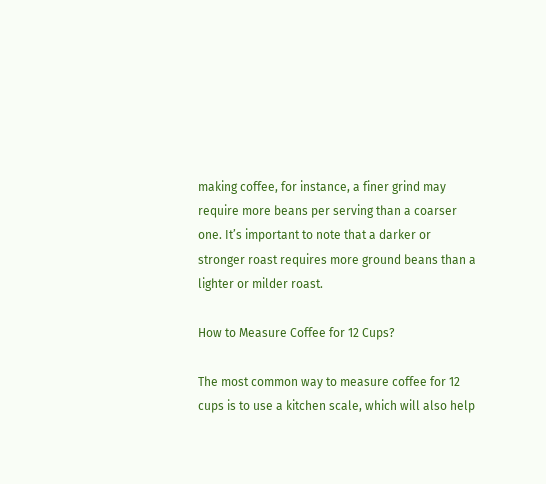making coffee, for instance, a finer grind may require more beans per serving than a coarser one. It’s important to note that a darker or stronger roast requires more ground beans than a lighter or milder roast.

How to Measure Coffee for 12 Cups?

The most common way to measure coffee for 12 cups is to use a kitchen scale, which will also help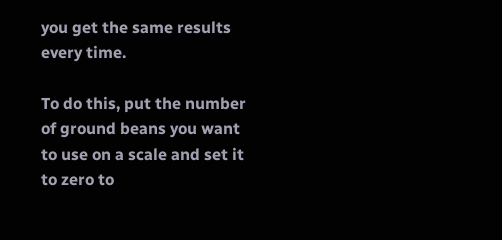you get the same results every time.

To do this, put the number of ground beans you want to use on a scale and set it to zero to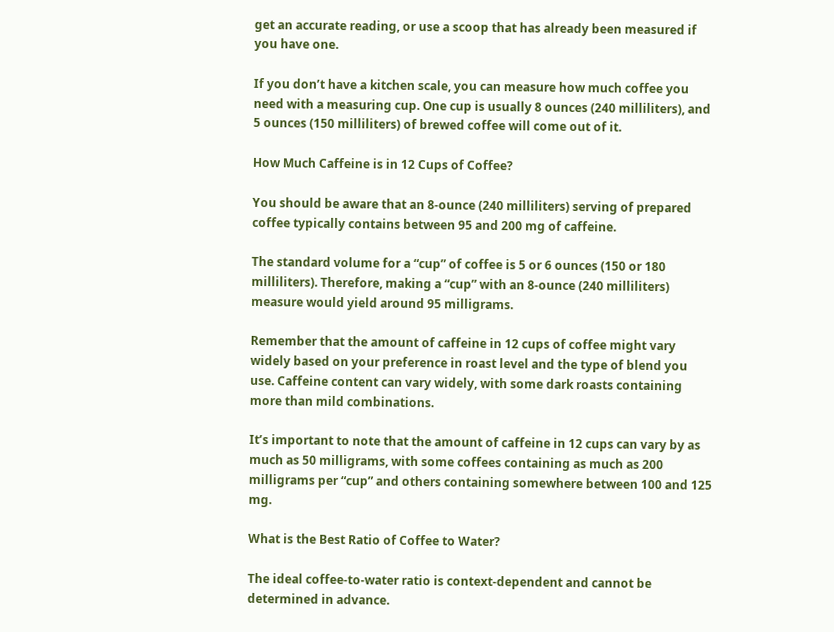get an accurate reading, or use a scoop that has already been measured if you have one.

If you don’t have a kitchen scale, you can measure how much coffee you need with a measuring cup. One cup is usually 8 ounces (240 milliliters), and 5 ounces (150 milliliters) of brewed coffee will come out of it.

How Much Caffeine is in 12 Cups of Coffee?

You should be aware that an 8-ounce (240 milliliters) serving of prepared coffee typically contains between 95 and 200 mg of caffeine.

The standard volume for a “cup” of coffee is 5 or 6 ounces (150 or 180 milliliters). Therefore, making a “cup” with an 8-ounce (240 milliliters) measure would yield around 95 milligrams.

Remember that the amount of caffeine in 12 cups of coffee might vary widely based on your preference in roast level and the type of blend you use. Caffeine content can vary widely, with some dark roasts containing more than mild combinations.

It’s important to note that the amount of caffeine in 12 cups can vary by as much as 50 milligrams, with some coffees containing as much as 200 milligrams per “cup” and others containing somewhere between 100 and 125 mg.

What is the Best Ratio of Coffee to Water?

The ideal coffee-to-water ratio is context-dependent and cannot be determined in advance.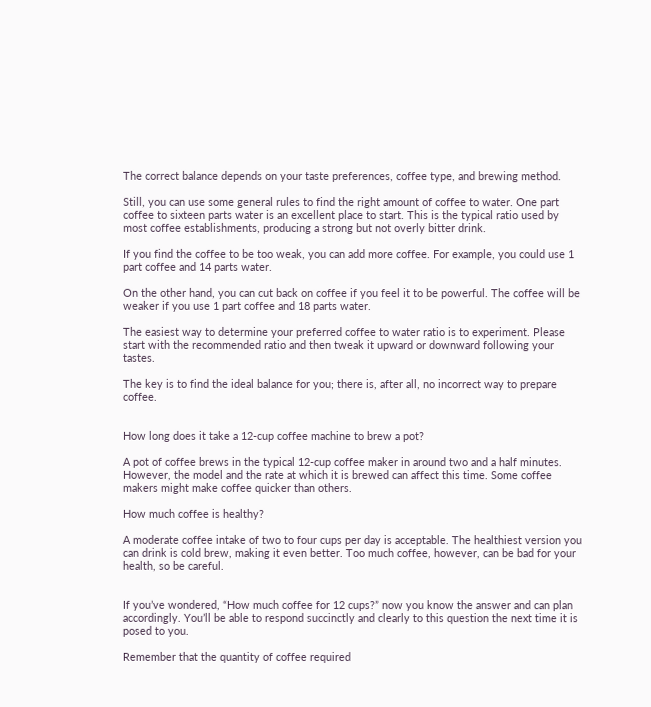The correct balance depends on your taste preferences, coffee type, and brewing method.

Still, you can use some general rules to find the right amount of coffee to water. One part coffee to sixteen parts water is an excellent place to start. This is the typical ratio used by most coffee establishments, producing a strong but not overly bitter drink.

If you find the coffee to be too weak, you can add more coffee. For example, you could use 1 part coffee and 14 parts water.

On the other hand, you can cut back on coffee if you feel it to be powerful. The coffee will be weaker if you use 1 part coffee and 18 parts water.

The easiest way to determine your preferred coffee to water ratio is to experiment. Please start with the recommended ratio and then tweak it upward or downward following your tastes.

The key is to find the ideal balance for you; there is, after all, no incorrect way to prepare coffee.


How long does it take a 12-cup coffee machine to brew a pot?

A pot of coffee brews in the typical 12-cup coffee maker in around two and a half minutes. However, the model and the rate at which it is brewed can affect this time. Some coffee makers might make coffee quicker than others.

How much coffee is healthy?

A moderate coffee intake of two to four cups per day is acceptable. The healthiest version you can drink is cold brew, making it even better. Too much coffee, however, can be bad for your health, so be careful.


If you’ve wondered, “How much coffee for 12 cups?” now you know the answer and can plan accordingly. You’ll be able to respond succinctly and clearly to this question the next time it is posed to you.

Remember that the quantity of coffee required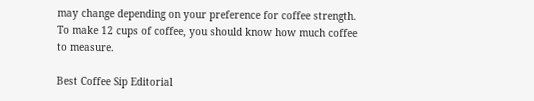may change depending on your preference for coffee strength. To make 12 cups of coffee, you should know how much coffee to measure.

Best Coffee Sip Editorial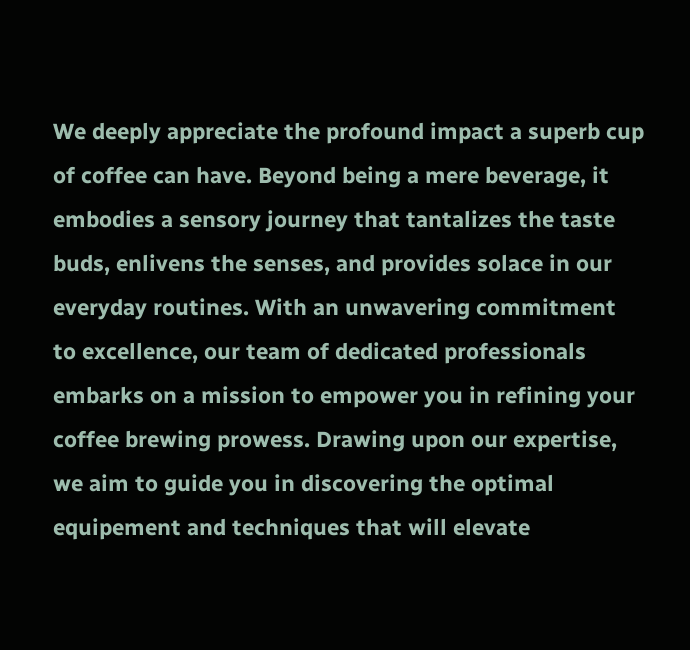We deeply appreciate the profound impact a superb cup of coffee can have. Beyond being a mere beverage, it embodies a sensory journey that tantalizes the taste buds, enlivens the senses, and provides solace in our everyday routines. With an unwavering commitment to excellence, our team of dedicated professionals embarks on a mission to empower you in refining your coffee brewing prowess. Drawing upon our expertise, we aim to guide you in discovering the optimal equipement and techniques that will elevate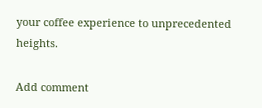your coffee experience to unprecedented heights.

Add comment